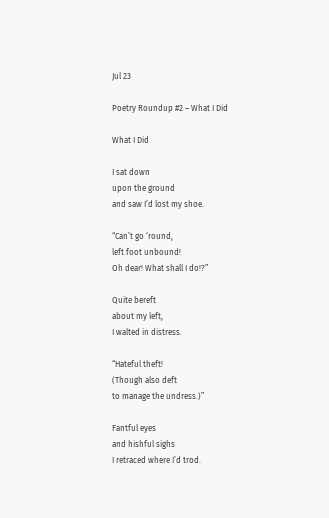Jul 23

Poetry Roundup #2 – What I Did

What I Did

I sat down
upon the ground
and saw I’d lost my shoe.

“Can’t go ‘round,
left foot unbound!
Oh dear! What shall I do!?”

Quite bereft
about my left,
I walted in distress.

“Hateful theft!
(Though also deft
to manage the undress.)”

Fantful eyes
and hishful sighs
I retraced where I’d trod.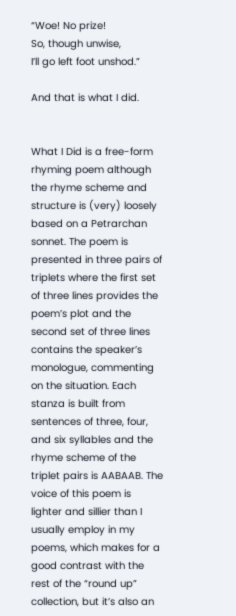“Woe! No prize!
So, though unwise,
I’ll go left foot unshod.”

And that is what I did.


What I Did is a free-form rhyming poem although the rhyme scheme and structure is (very) loosely based on a Petrarchan sonnet. The poem is presented in three pairs of triplets where the first set of three lines provides the poem’s plot and the second set of three lines contains the speaker’s monologue, commenting on the situation. Each stanza is built from sentences of three, four, and six syllables and the rhyme scheme of the triplet pairs is AABAAB. The voice of this poem is lighter and sillier than I usually employ in my poems, which makes for a good contrast with the rest of the “round up” collection, but it’s also an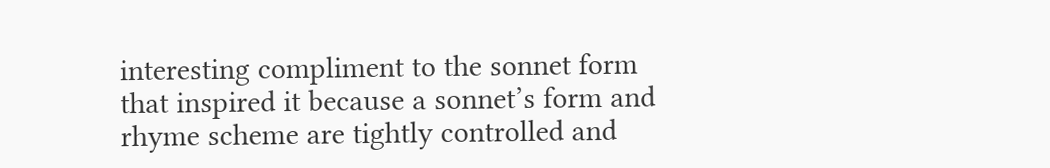interesting compliment to the sonnet form that inspired it because a sonnet’s form and rhyme scheme are tightly controlled and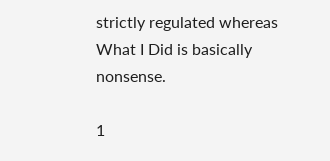strictly regulated whereas What I Did is basically nonsense.

1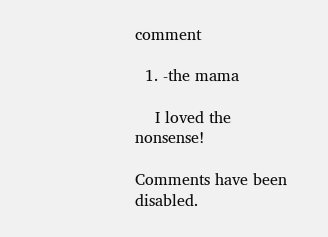comment

  1. -the mama

    I loved the nonsense!

Comments have been disabled.